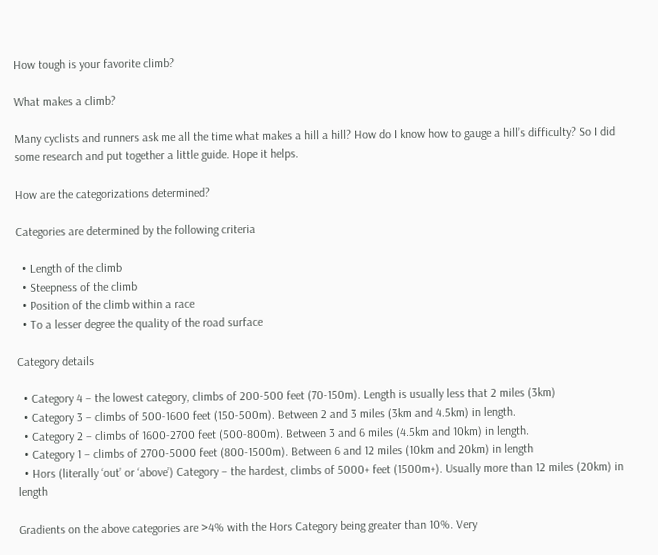How tough is your favorite climb?

What makes a climb?

Many cyclists and runners ask me all the time what makes a hill a hill? How do I know how to gauge a hill’s difficulty? So I did some research and put together a little guide. Hope it helps.

How are the categorizations determined?

Categories are determined by the following criteria

  • Length of the climb
  • Steepness of the climb
  • Position of the climb within a race
  • To a lesser degree the quality of the road surface

Category details

  • Category 4 – the lowest category, climbs of 200-500 feet (70-150m). Length is usually less that 2 miles (3km)
  • Category 3 – climbs of 500-1600 feet (150-500m). Between 2 and 3 miles (3km and 4.5km) in length.
  • Category 2 – climbs of 1600-2700 feet (500-800m). Between 3 and 6 miles (4.5km and 10km) in length.
  • Category 1 – climbs of 2700-5000 feet (800-1500m). Between 6 and 12 miles (10km and 20km) in length
  • Hors (literally ‘out’ or ‘above’) Category – the hardest, climbs of 5000+ feet (1500m+). Usually more than 12 miles (20km) in length

Gradients on the above categories are >4% with the Hors Category being greater than 10%. Very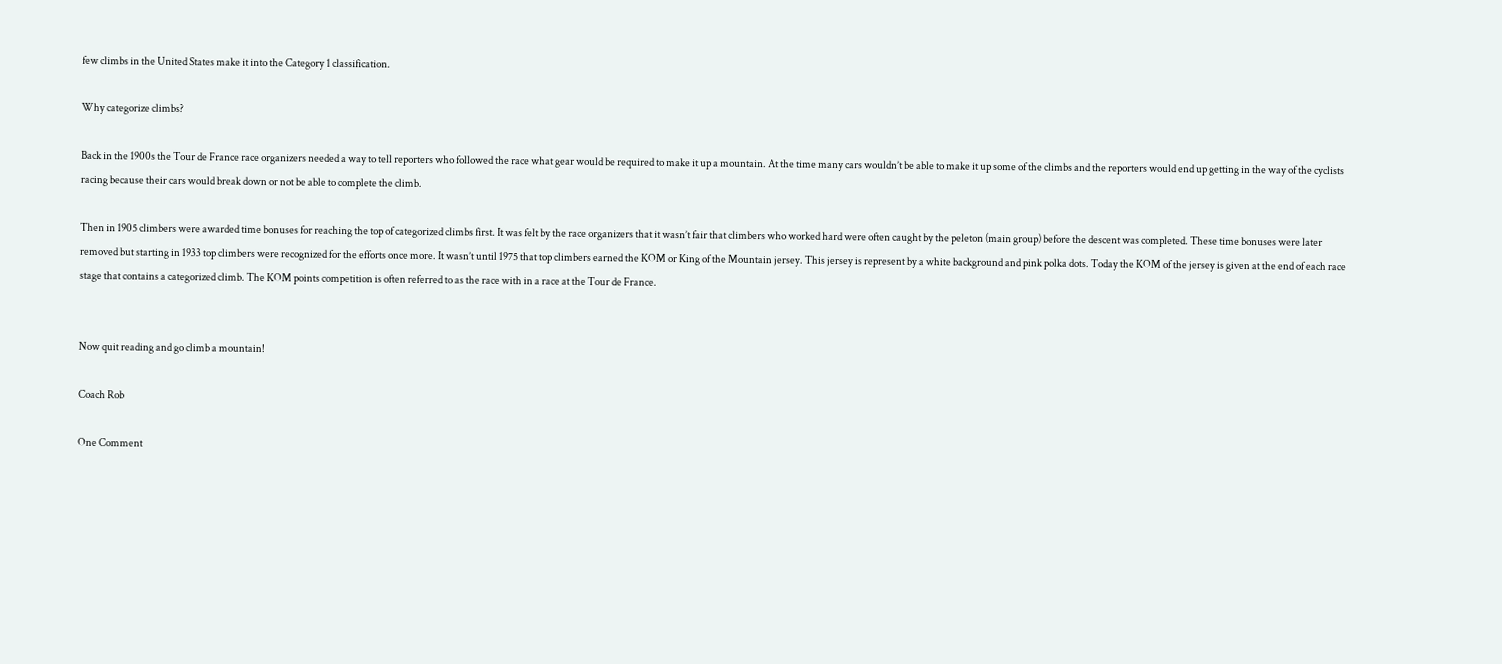few climbs in the United States make it into the Category 1 classification.

Why categorize climbs?

Back in the 1900s the Tour de France race organizers needed a way to tell reporters who followed the race what gear would be required to make it up a mountain. At the time many cars wouldn’t be able to make it up some of the climbs and the reporters would end up getting in the way of the cyclists racing because their cars would break down or not be able to complete the climb.

Then in 1905 climbers were awarded time bonuses for reaching the top of categorized climbs first. It was felt by the race organizers that it wasn’t fair that climbers who worked hard were often caught by the peleton (main group) before the descent was completed. These time bonuses were later removed but starting in 1933 top climbers were recognized for the efforts once more. It wasn’t until 1975 that top climbers earned the KOM or King of the Mountain jersey. This jersey is represent by a white background and pink polka dots. Today the KOM of the jersey is given at the end of each race stage that contains a categorized climb. The KOM points competition is often referred to as the race with in a race at the Tour de France.


Now quit reading and go climb a mountain!

Coach Rob

One Comment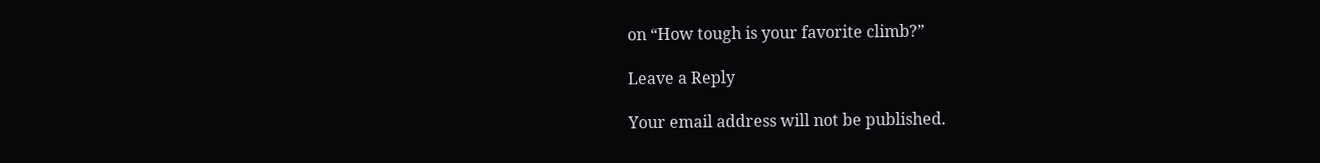on “How tough is your favorite climb?”

Leave a Reply

Your email address will not be published.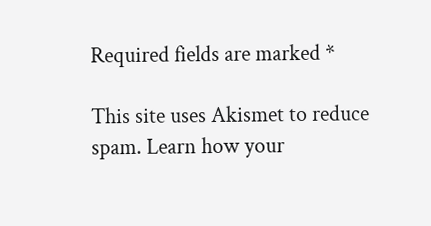Required fields are marked *

This site uses Akismet to reduce spam. Learn how your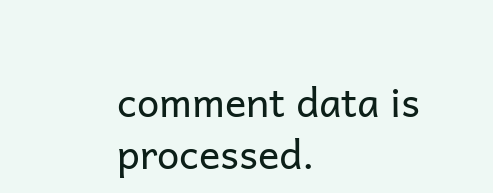comment data is processed.